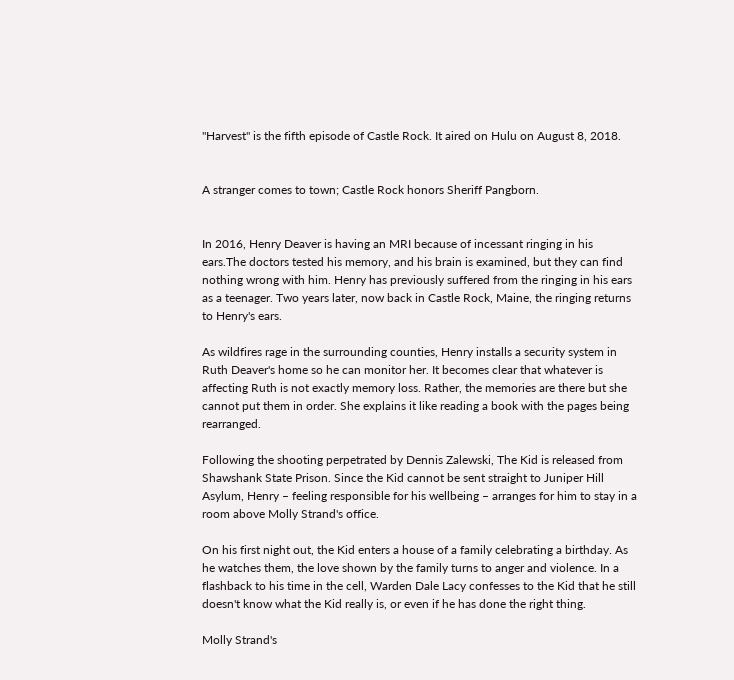"Harvest" is the fifth episode of Castle Rock. It aired on Hulu on August 8, 2018.


A stranger comes to town; Castle Rock honors Sheriff Pangborn.


In 2016, Henry Deaver is having an MRI because of incessant ringing in his ears.The doctors tested his memory, and his brain is examined, but they can find nothing wrong with him. Henry has previously suffered from the ringing in his ears as a teenager. Two years later, now back in Castle Rock, Maine, the ringing returns to Henry's ears.

As wildfires rage in the surrounding counties, Henry installs a security system in Ruth Deaver's home so he can monitor her. It becomes clear that whatever is affecting Ruth is not exactly memory loss. Rather, the memories are there but she cannot put them in order. She explains it like reading a book with the pages being rearranged.

Following the shooting perpetrated by Dennis Zalewski, The Kid is released from Shawshank State Prison. Since the Kid cannot be sent straight to Juniper Hill Asylum, Henry – feeling responsible for his wellbeing – arranges for him to stay in a room above Molly Strand's office.

On his first night out, the Kid enters a house of a family celebrating a birthday. As he watches them, the love shown by the family turns to anger and violence. In a flashback to his time in the cell, Warden Dale Lacy confesses to the Kid that he still doesn't know what the Kid really is, or even if he has done the right thing.

Molly Strand's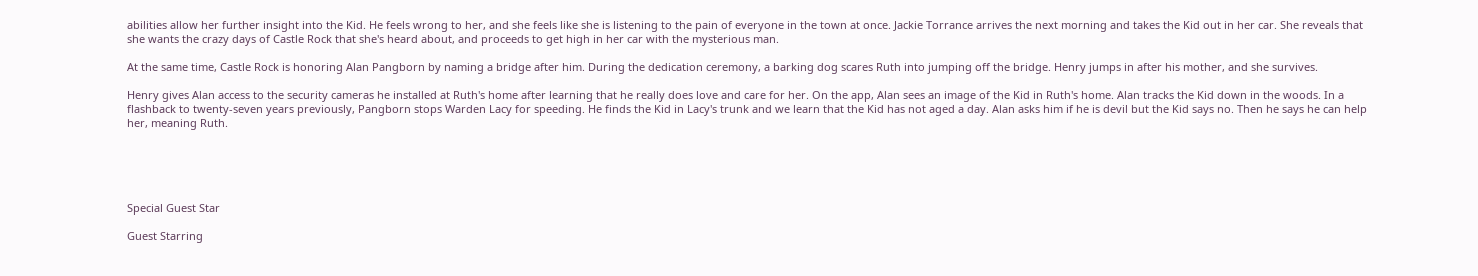abilities allow her further insight into the Kid. He feels wrong to her, and she feels like she is listening to the pain of everyone in the town at once. Jackie Torrance arrives the next morning and takes the Kid out in her car. She reveals that she wants the crazy days of Castle Rock that she's heard about, and proceeds to get high in her car with the mysterious man.

At the same time, Castle Rock is honoring Alan Pangborn by naming a bridge after him. During the dedication ceremony, a barking dog scares Ruth into jumping off the bridge. Henry jumps in after his mother, and she survives.

Henry gives Alan access to the security cameras he installed at Ruth's home after learning that he really does love and care for her. On the app, Alan sees an image of the Kid in Ruth's home. Alan tracks the Kid down in the woods. In a flashback to twenty-seven years previously, Pangborn stops Warden Lacy for speeding. He finds the Kid in Lacy's trunk and we learn that the Kid has not aged a day. Alan asks him if he is devil but the Kid says no. Then he says he can help her, meaning Ruth.





Special Guest Star

Guest Starring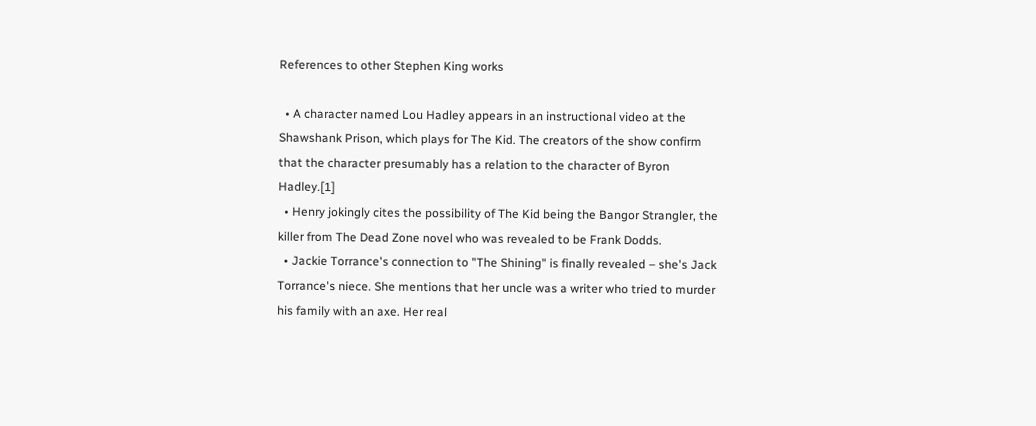References to other Stephen King works

  • A character named Lou Hadley appears in an instructional video at the Shawshank Prison, which plays for The Kid. The creators of the show confirm that the character presumably has a relation to the character of Byron Hadley.[1]
  • Henry jokingly cites the possibility of The Kid being the Bangor Strangler, the killer from The Dead Zone novel who was revealed to be Frank Dodds.
  • Jackie Torrance's connection to "The Shining" is finally revealed – she's Jack Torrance's niece. She mentions that her uncle was a writer who tried to murder his family with an axe. Her real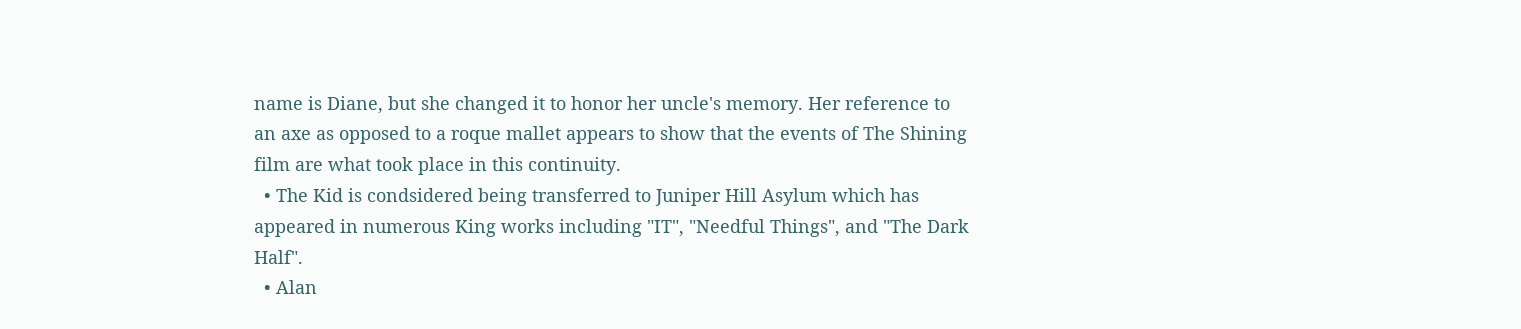name is Diane, but she changed it to honor her uncle's memory. Her reference to an axe as opposed to a roque mallet appears to show that the events of The Shining film are what took place in this continuity.
  • The Kid is condsidered being transferred to Juniper Hill Asylum which has appeared in numerous King works including "IT", "Needful Things", and "The Dark Half".
  • Alan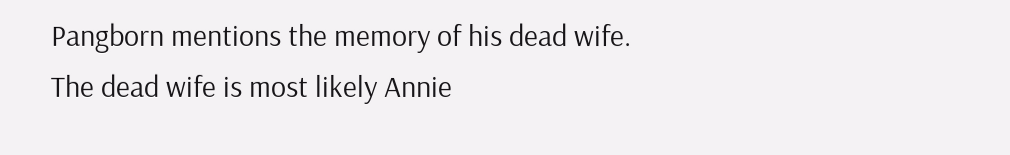Pangborn mentions the memory of his dead wife. The dead wife is most likely Annie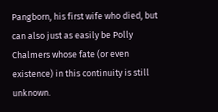Pangborn, his first wife who died, but can also just as easily be Polly Chalmers whose fate (or even existence) in this continuity is still unknown.